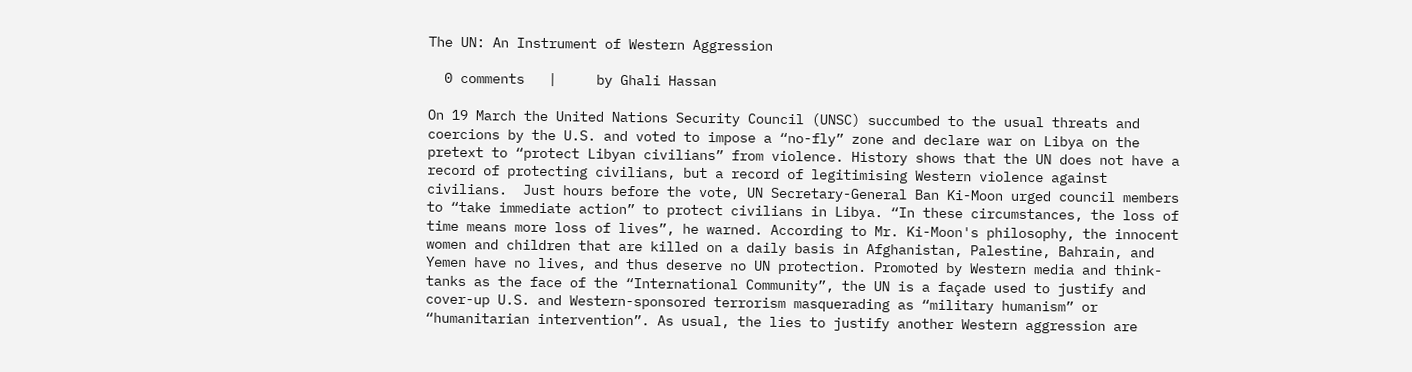The UN: An Instrument of Western Aggression

  0 comments   |     by Ghali Hassan

On 19 March the United Nations Security Council (UNSC) succumbed to the usual threats and coercions by the U.S. and voted to impose a “no-fly” zone and declare war on Libya on the pretext to “protect Libyan civilians” from violence. History shows that the UN does not have a record of protecting civilians, but a record of legitimising Western violence against civilians.  Just hours before the vote, UN Secretary-General Ban Ki-Moon urged council members to “take immediate action” to protect civilians in Libya. “In these circumstances, the loss of time means more loss of lives”, he warned. According to Mr. Ki-Moon's philosophy, the innocent women and children that are killed on a daily basis in Afghanistan, Palestine, Bahrain, and Yemen have no lives, and thus deserve no UN protection. Promoted by Western media and think-tanks as the face of the “International Community”, the UN is a façade used to justify and cover-up U.S. and Western-sponsored terrorism masquerading as “military humanism” or “humanitarian intervention”. As usual, the lies to justify another Western aggression are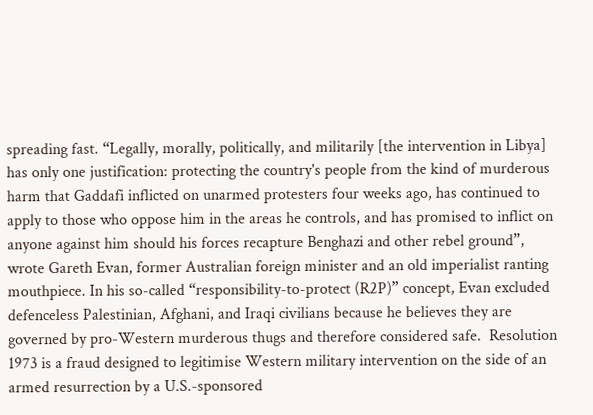spreading fast. “Legally, morally, politically, and militarily [the intervention in Libya] has only one justification: protecting the country's people from the kind of murderous harm that Gaddafi inflicted on unarmed protesters four weeks ago, has continued to apply to those who oppose him in the areas he controls, and has promised to inflict on anyone against him should his forces recapture Benghazi and other rebel ground”, wrote Gareth Evan, former Australian foreign minister and an old imperialist ranting mouthpiece. In his so-called “responsibility-to-protect (R2P)” concept, Evan excluded defenceless Palestinian, Afghani, and Iraqi civilians because he believes they are governed by pro-Western murderous thugs and therefore considered safe.  Resolution 1973 is a fraud designed to legitimise Western military intervention on the side of an armed resurrection by a U.S.-sponsored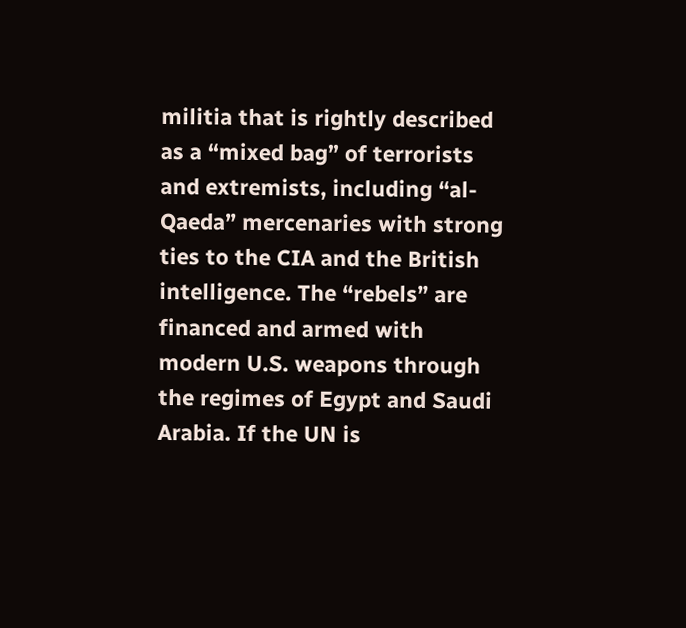militia that is rightly described as a “mixed bag” of terrorists and extremists, including “al-Qaeda” mercenaries with strong ties to the CIA and the British intelligence. The “rebels” are financed and armed with modern U.S. weapons through the regimes of Egypt and Saudi Arabia. If the UN is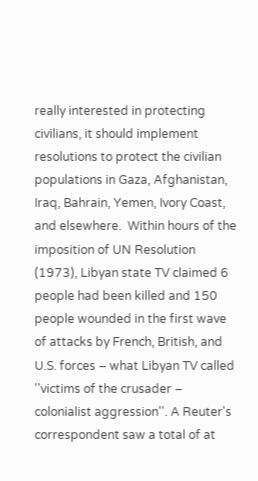really interested in protecting civilians, it should implement resolutions to protect the civilian populations in Gaza, Afghanistan, Iraq, Bahrain, Yemen, Ivory Coast, and elsewhere.  Within hours of the imposition of UN Resolution (1973), Libyan state TV claimed 6 people had been killed and 150 people wounded in the first wave of attacks by French, British, and U.S. forces – what Libyan TV called ''victims of the crusader – colonialist aggression''. A Reuter's correspondent saw a total of at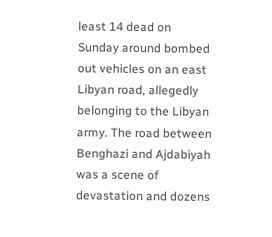least 14 dead on Sunday around bombed out vehicles on an east Libyan road, allegedly belonging to the Libyan army. The road between Benghazi and Ajdabiyah was a scene of devastation and dozens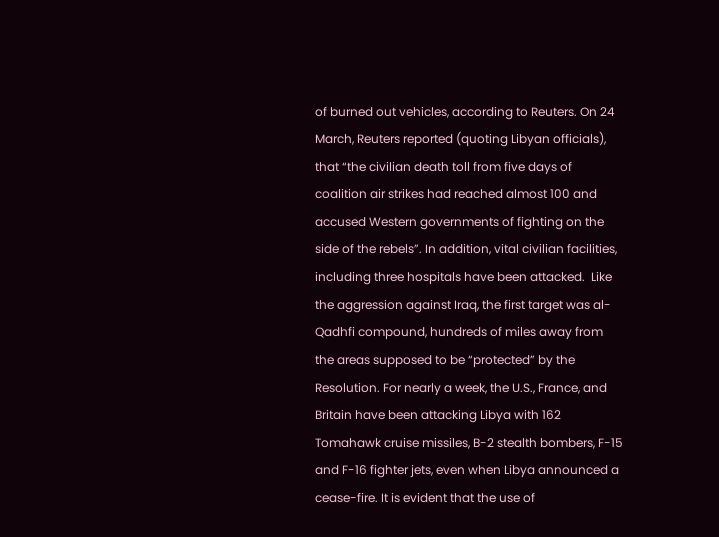of burned out vehicles, according to Reuters. On 24 March, Reuters reported (quoting Libyan officials), that “the civilian death toll from five days of coalition air strikes had reached almost 100 and accused Western governments of fighting on the side of the rebels”. In addition, vital civilian facilities, including three hospitals have been attacked.  Like the aggression against Iraq, the first target was al-Qadhfi compound, hundreds of miles away from the areas supposed to be “protected” by the Resolution. For nearly a week, the U.S., France, and Britain have been attacking Libya with 162 Tomahawk cruise missiles, B-2 stealth bombers, F-15 and F-16 fighter jets, even when Libya announced a cease-fire. It is evident that the use of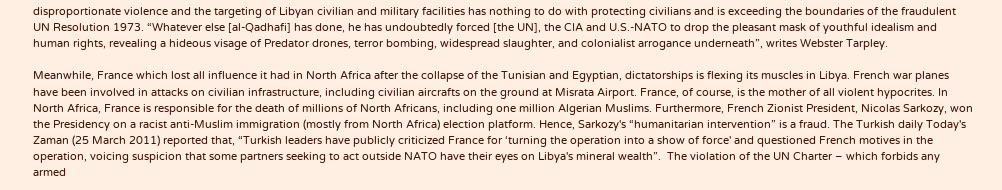disproportionate violence and the targeting of Libyan civilian and military facilities has nothing to do with protecting civilians and is exceeding the boundaries of the fraudulent UN Resolution 1973. “Whatever else [al-Qadhafi] has done, he has undoubtedly forced [the UN], the CIA and U.S.-NATO to drop the pleasant mask of youthful idealism and human rights, revealing a hideous visage of Predator drones, terror bombing, widespread slaughter, and colonialist arrogance underneath”, writes Webster Tarpley.

Meanwhile, France which lost all influence it had in North Africa after the collapse of the Tunisian and Egyptian, dictatorships is flexing its muscles in Libya. French war planes have been involved in attacks on civilian infrastructure, including civilian aircrafts on the ground at Misrata Airport. France, of course, is the mother of all violent hypocrites. In North Africa, France is responsible for the death of millions of North Africans, including one million Algerian Muslims. Furthermore, French Zionist President, Nicolas Sarkozy, won the Presidency on a racist anti-Muslim immigration (mostly from North Africa) election platform. Hence, Sarkozy's “humanitarian intervention” is a fraud. The Turkish daily Today's Zaman (25 March 2011) reported that, “Turkish leaders have publicly criticized France for ‘turning the operation into a show of force' and questioned French motives in the operation, voicing suspicion that some partners seeking to act outside NATO have their eyes on Libya's mineral wealth”.  The violation of the UN Charter – which forbids any armed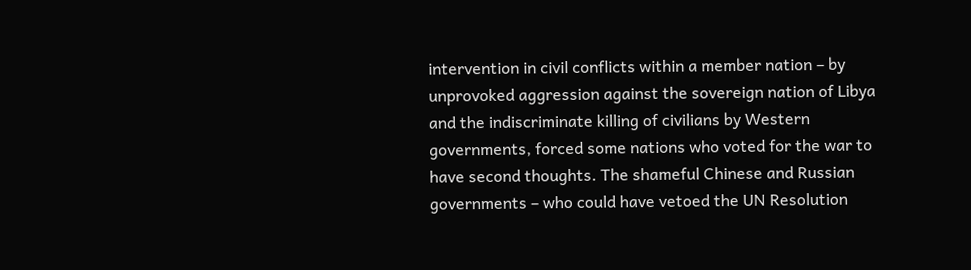intervention in civil conflicts within a member nation – by unprovoked aggression against the sovereign nation of Libya and the indiscriminate killing of civilians by Western governments, forced some nations who voted for the war to have second thoughts. The shameful Chinese and Russian governments – who could have vetoed the UN Resolution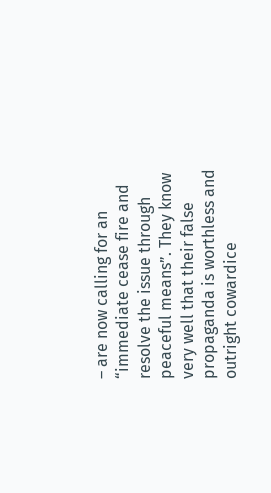– are now calling for an “immediate cease fire and resolve the issue through peaceful means”. They know very well that their false propaganda is worthless and outright cowardice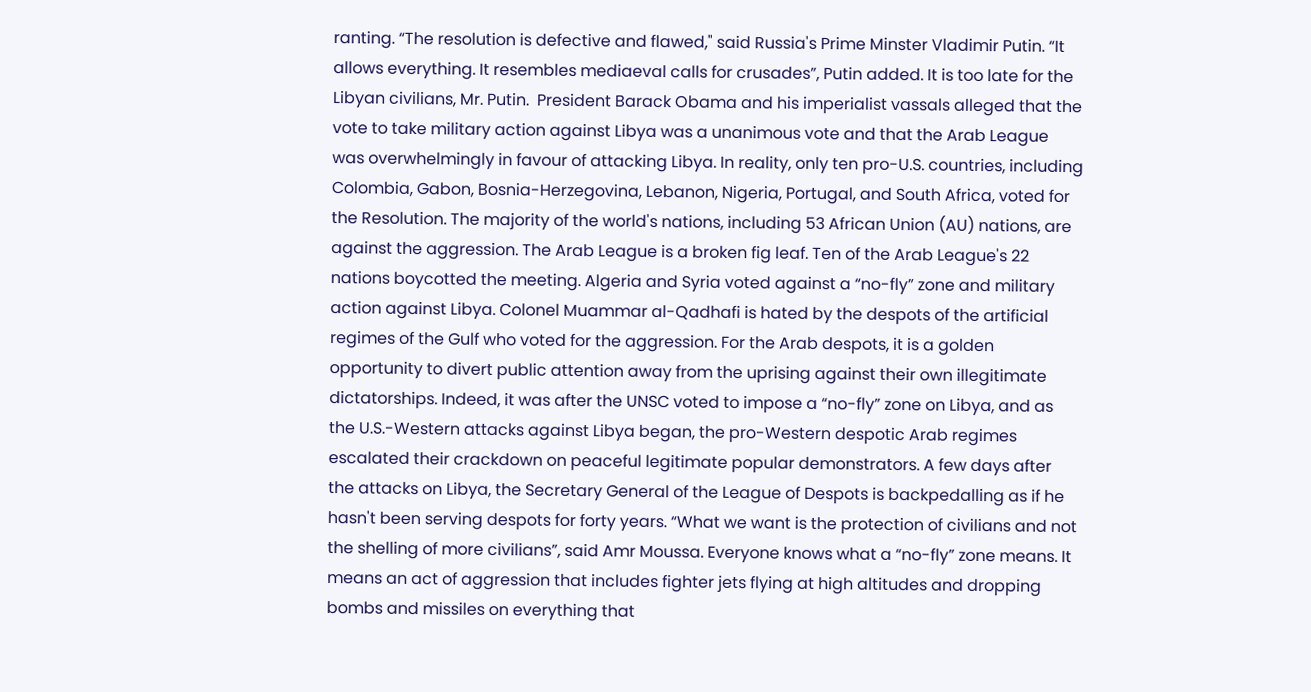ranting. “The resolution is defective and flawed," said Russia's Prime Minster Vladimir Putin. “It allows everything. It resembles mediaeval calls for crusades”, Putin added. It is too late for the Libyan civilians, Mr. Putin.  President Barack Obama and his imperialist vassals alleged that the vote to take military action against Libya was a unanimous vote and that the Arab League was overwhelmingly in favour of attacking Libya. In reality, only ten pro-U.S. countries, including Colombia, Gabon, Bosnia-Herzegovina, Lebanon, Nigeria, Portugal, and South Africa, voted for the Resolution. The majority of the world's nations, including 53 African Union (AU) nations, are against the aggression. The Arab League is a broken fig leaf. Ten of the Arab League's 22 nations boycotted the meeting. Algeria and Syria voted against a “no-fly” zone and military action against Libya. Colonel Muammar al-Qadhafi is hated by the despots of the artificial regimes of the Gulf who voted for the aggression. For the Arab despots, it is a golden opportunity to divert public attention away from the uprising against their own illegitimate dictatorships. Indeed, it was after the UNSC voted to impose a “no-fly” zone on Libya, and as the U.S.-Western attacks against Libya began, the pro-Western despotic Arab regimes escalated their crackdown on peaceful legitimate popular demonstrators. A few days after the attacks on Libya, the Secretary General of the League of Despots is backpedalling as if he hasn't been serving despots for forty years. “What we want is the protection of civilians and not the shelling of more civilians”, said Amr Moussa. Everyone knows what a “no-fly” zone means. It means an act of aggression that includes fighter jets flying at high altitudes and dropping bombs and missiles on everything that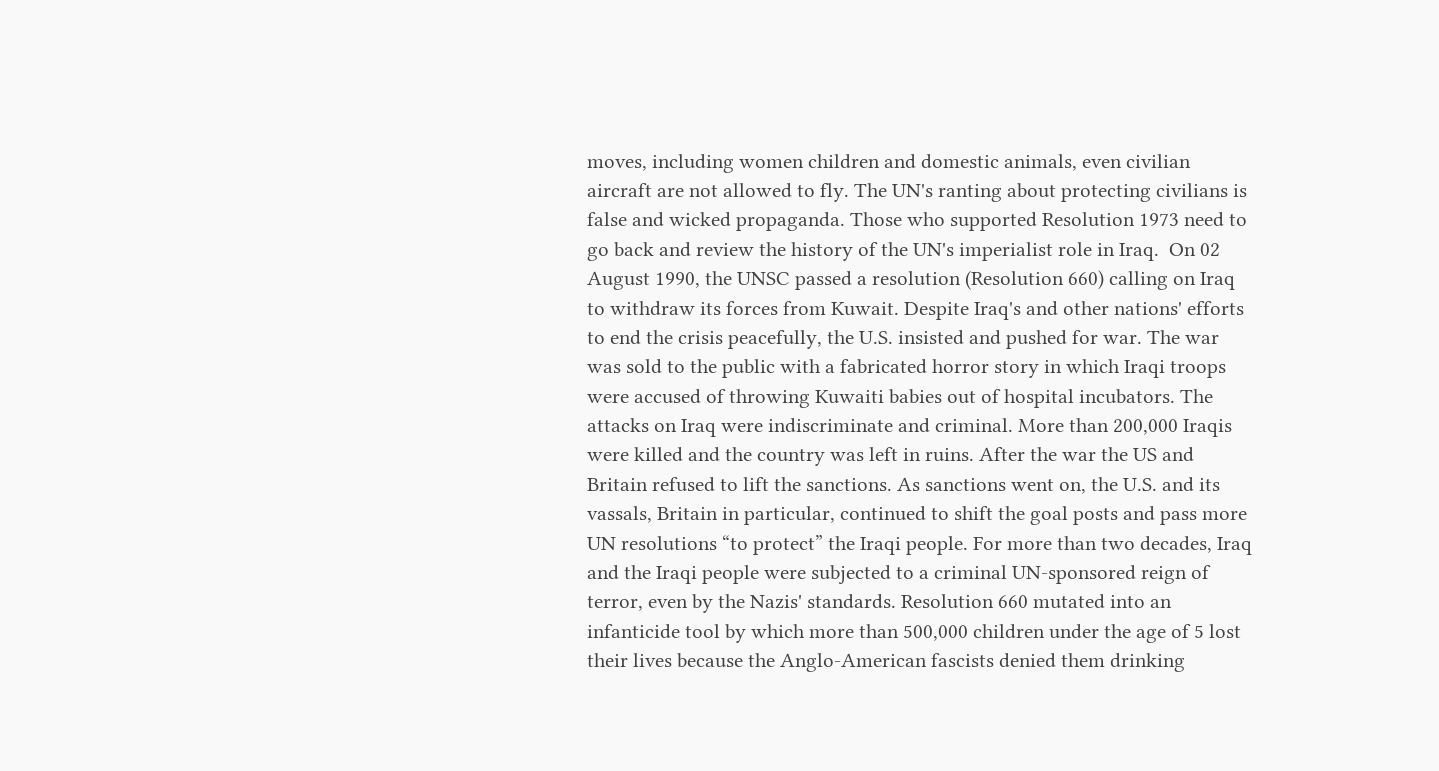moves, including women children and domestic animals, even civilian aircraft are not allowed to fly. The UN's ranting about protecting civilians is false and wicked propaganda. Those who supported Resolution 1973 need to go back and review the history of the UN's imperialist role in Iraq.  On 02 August 1990, the UNSC passed a resolution (Resolution 660) calling on Iraq to withdraw its forces from Kuwait. Despite Iraq's and other nations' efforts to end the crisis peacefully, the U.S. insisted and pushed for war. The war was sold to the public with a fabricated horror story in which Iraqi troops were accused of throwing Kuwaiti babies out of hospital incubators. The attacks on Iraq were indiscriminate and criminal. More than 200,000 Iraqis were killed and the country was left in ruins. After the war the US and Britain refused to lift the sanctions. As sanctions went on, the U.S. and its vassals, Britain in particular, continued to shift the goal posts and pass more UN resolutions “to protect” the Iraqi people. For more than two decades, Iraq and the Iraqi people were subjected to a criminal UN-sponsored reign of terror, even by the Nazis' standards. Resolution 660 mutated into an infanticide tool by which more than 500,000 children under the age of 5 lost their lives because the Anglo-American fascists denied them drinking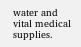water and vital medical supplies.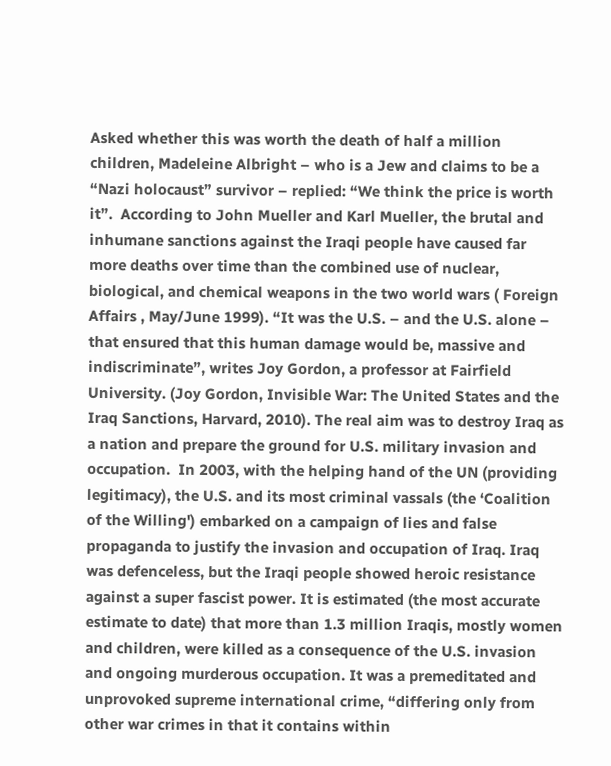Asked whether this was worth the death of half a million children, Madeleine Albright – who is a Jew and claims to be a “Nazi holocaust” survivor – replied: “We think the price is worth it”.  According to John Mueller and Karl Mueller, the brutal and inhumane sanctions against the Iraqi people have caused far more deaths over time than the combined use of nuclear, biological, and chemical weapons in the two world wars ( Foreign Affairs , May/June 1999). “It was the U.S. – and the U.S. alone – that ensured that this human damage would be, massive and indiscriminate”, writes Joy Gordon, a professor at Fairfield University. (Joy Gordon, Invisible War: The United States and the Iraq Sanctions, Harvard, 2010). The real aim was to destroy Iraq as a nation and prepare the ground for U.S. military invasion and occupation.  In 2003, with the helping hand of the UN (providing legitimacy), the U.S. and its most criminal vassals (the ‘Coalition of the Willing') embarked on a campaign of lies and false propaganda to justify the invasion and occupation of Iraq. Iraq was defenceless, but the Iraqi people showed heroic resistance against a super fascist power. It is estimated (the most accurate estimate to date) that more than 1.3 million Iraqis, mostly women and children, were killed as a consequence of the U.S. invasion and ongoing murderous occupation. It was a premeditated and unprovoked supreme international crime, “differing only from other war crimes in that it contains within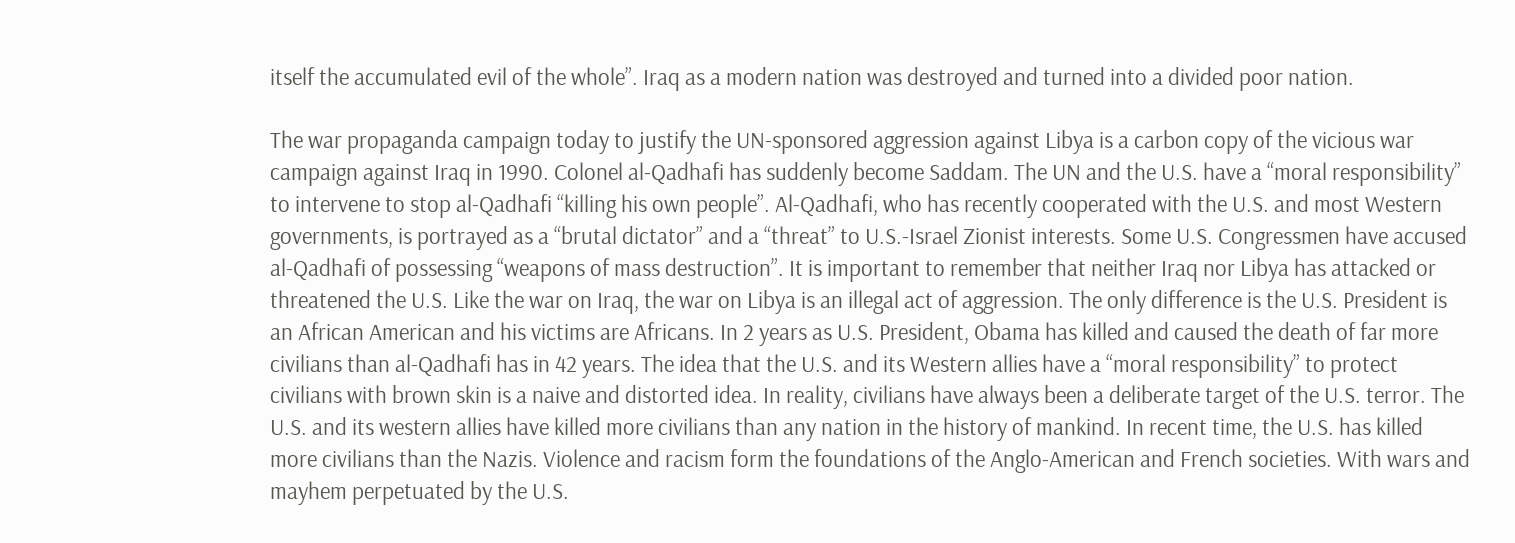itself the accumulated evil of the whole”. Iraq as a modern nation was destroyed and turned into a divided poor nation.

The war propaganda campaign today to justify the UN-sponsored aggression against Libya is a carbon copy of the vicious war campaign against Iraq in 1990. Colonel al-Qadhafi has suddenly become Saddam. The UN and the U.S. have a “moral responsibility” to intervene to stop al-Qadhafi “killing his own people”. Al-Qadhafi, who has recently cooperated with the U.S. and most Western governments, is portrayed as a “brutal dictator” and a “threat” to U.S.-Israel Zionist interests. Some U.S. Congressmen have accused al-Qadhafi of possessing “weapons of mass destruction”. It is important to remember that neither Iraq nor Libya has attacked or threatened the U.S. Like the war on Iraq, the war on Libya is an illegal act of aggression. The only difference is the U.S. President is an African American and his victims are Africans. In 2 years as U.S. President, Obama has killed and caused the death of far more civilians than al-Qadhafi has in 42 years. The idea that the U.S. and its Western allies have a “moral responsibility” to protect civilians with brown skin is a naive and distorted idea. In reality, civilians have always been a deliberate target of the U.S. terror. The U.S. and its western allies have killed more civilians than any nation in the history of mankind. In recent time, the U.S. has killed more civilians than the Nazis. Violence and racism form the foundations of the Anglo-American and French societies. With wars and mayhem perpetuated by the U.S.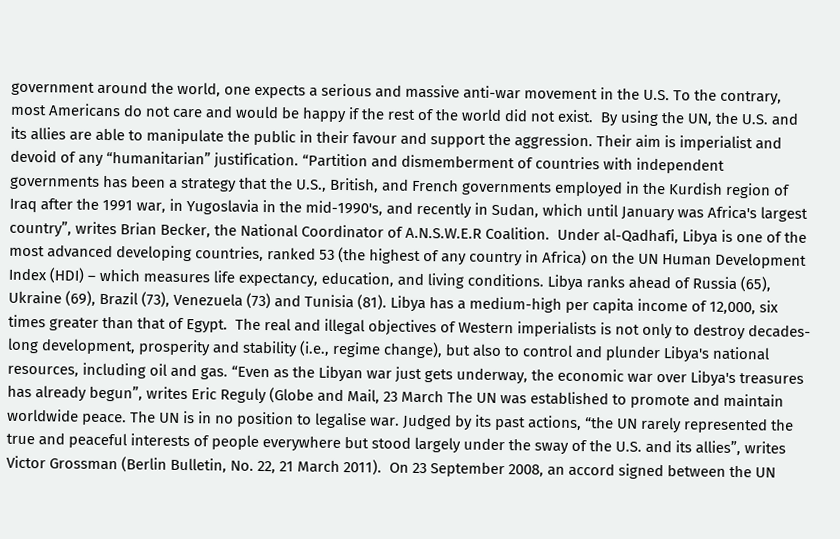government around the world, one expects a serious and massive anti-war movement in the U.S. To the contrary, most Americans do not care and would be happy if the rest of the world did not exist.  By using the UN, the U.S. and its allies are able to manipulate the public in their favour and support the aggression. Their aim is imperialist and devoid of any “humanitarian” justification. “Partition and dismemberment of countries with independent governments has been a strategy that the U.S., British, and French governments employed in the Kurdish region of Iraq after the 1991 war, in Yugoslavia in the mid-1990's, and recently in Sudan, which until January was Africa's largest country”, writes Brian Becker, the National Coordinator of A.N.S.W.E.R Coalition.  Under al-Qadhafi, Libya is one of the most advanced developing countries, ranked 53 (the highest of any country in Africa) on the UN Human Development Index (HDI) – which measures life expectancy, education, and living conditions. Libya ranks ahead of Russia (65), Ukraine (69), Brazil (73), Venezuela (73) and Tunisia (81). Libya has a medium-high per capita income of 12,000, six times greater than that of Egypt.  The real and illegal objectives of Western imperialists is not only to destroy decades-long development, prosperity and stability (i.e., regime change), but also to control and plunder Libya's national resources, including oil and gas. “Even as the Libyan war just gets underway, the economic war over Libya's treasures has already begun”, writes Eric Reguly (Globe and Mail, 23 March The UN was established to promote and maintain worldwide peace. The UN is in no position to legalise war. Judged by its past actions, “the UN rarely represented the true and peaceful interests of people everywhere but stood largely under the sway of the U.S. and its allies”, writes Victor Grossman (Berlin Bulletin, No. 22, 21 March 2011).  On 23 September 2008, an accord signed between the UN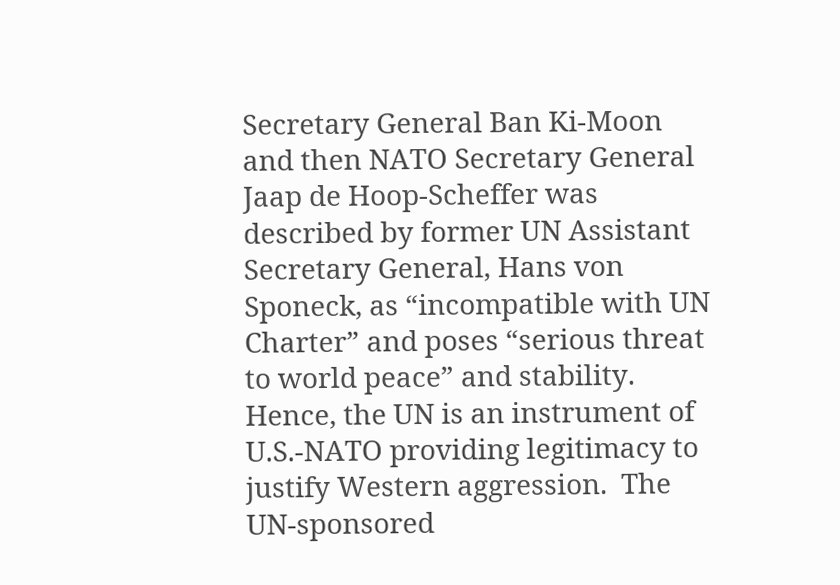Secretary General Ban Ki-Moon and then NATO Secretary General Jaap de Hoop-Scheffer was described by former UN Assistant Secretary General, Hans von Sponeck, as “incompatible with UN Charter” and poses “serious threat to world peace” and stability. Hence, the UN is an instrument of U.S.-NATO providing legitimacy to justify Western aggression.  The UN-sponsored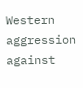Western aggression against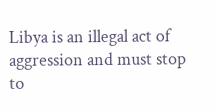Libya is an illegal act of aggression and must stop to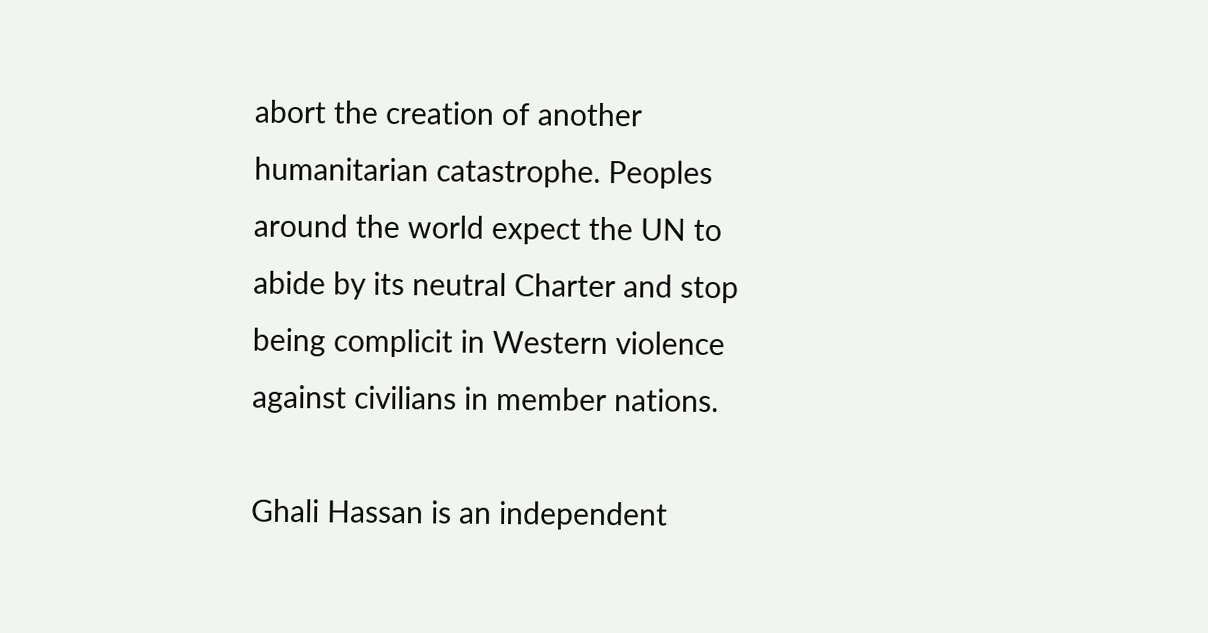abort the creation of another humanitarian catastrophe. Peoples around the world expect the UN to abide by its neutral Charter and stop being complicit in Western violence against civilians in member nations.

Ghali Hassan is an independent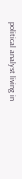political analyst living in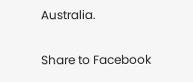Australia.

Share to Facebook